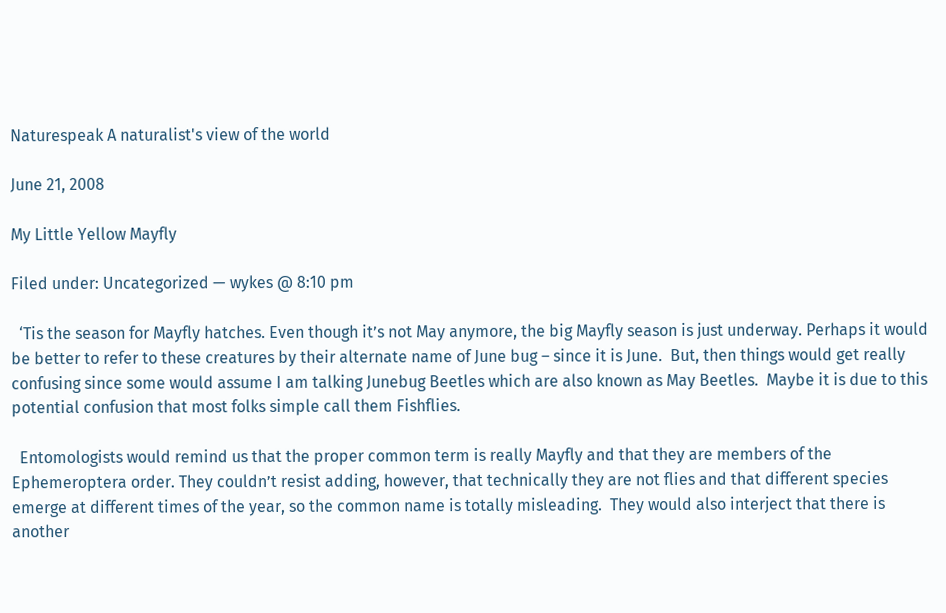Naturespeak A naturalist's view of the world

June 21, 2008

My Little Yellow Mayfly

Filed under: Uncategorized — wykes @ 8:10 pm

  ‘Tis the season for Mayfly hatches. Even though it’s not May anymore, the big Mayfly season is just underway. Perhaps it would be better to refer to these creatures by their alternate name of June bug – since it is June.  But, then things would get really confusing since some would assume I am talking Junebug Beetles which are also known as May Beetles.  Maybe it is due to this potential confusion that most folks simple call them Fishflies.

  Entomologists would remind us that the proper common term is really Mayfly and that they are members of the Ephemeroptera order. They couldn’t resist adding, however, that technically they are not flies and that different species emerge at different times of the year, so the common name is totally misleading.  They would also interject that there is another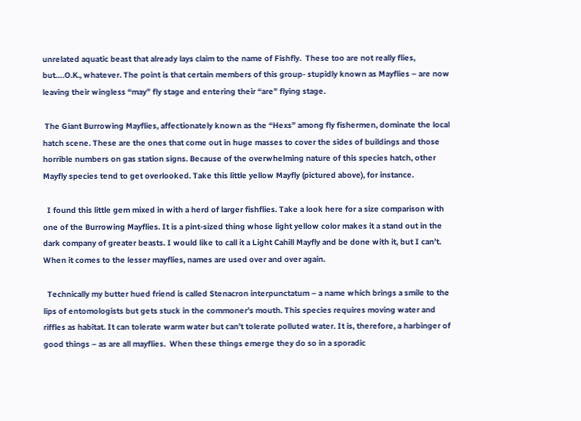unrelated aquatic beast that already lays claim to the name of Fishfly.  These too are not really flies, but….O.K., whatever. The point is that certain members of this group- stupidly known as Mayflies – are now leaving their wingless “may” fly stage and entering their “are” flying stage.

 The Giant Burrowing Mayflies, affectionately known as the “Hexs” among fly fishermen, dominate the local hatch scene. These are the ones that come out in huge masses to cover the sides of buildings and those horrible numbers on gas station signs. Because of the overwhelming nature of this species hatch, other Mayfly species tend to get overlooked. Take this little yellow Mayfly (pictured above), for instance.

  I found this little gem mixed in with a herd of larger fishflies. Take a look here for a size comparison with one of the Burrowing Mayflies. It is a pint-sized thing whose light yellow color makes it a stand out in the dark company of greater beasts. I would like to call it a Light Cahill Mayfly and be done with it, but I can’t. When it comes to the lesser mayflies, names are used over and over again.

  Technically my butter hued friend is called Stenacron interpunctatum – a name which brings a smile to the lips of entomologists but gets stuck in the commoner’s mouth. This species requires moving water and riffles as habitat. It can tolerate warm water but can’t tolerate polluted water. It is, therefore, a harbinger of good things – as are all mayflies.  When these things emerge they do so in a sporadic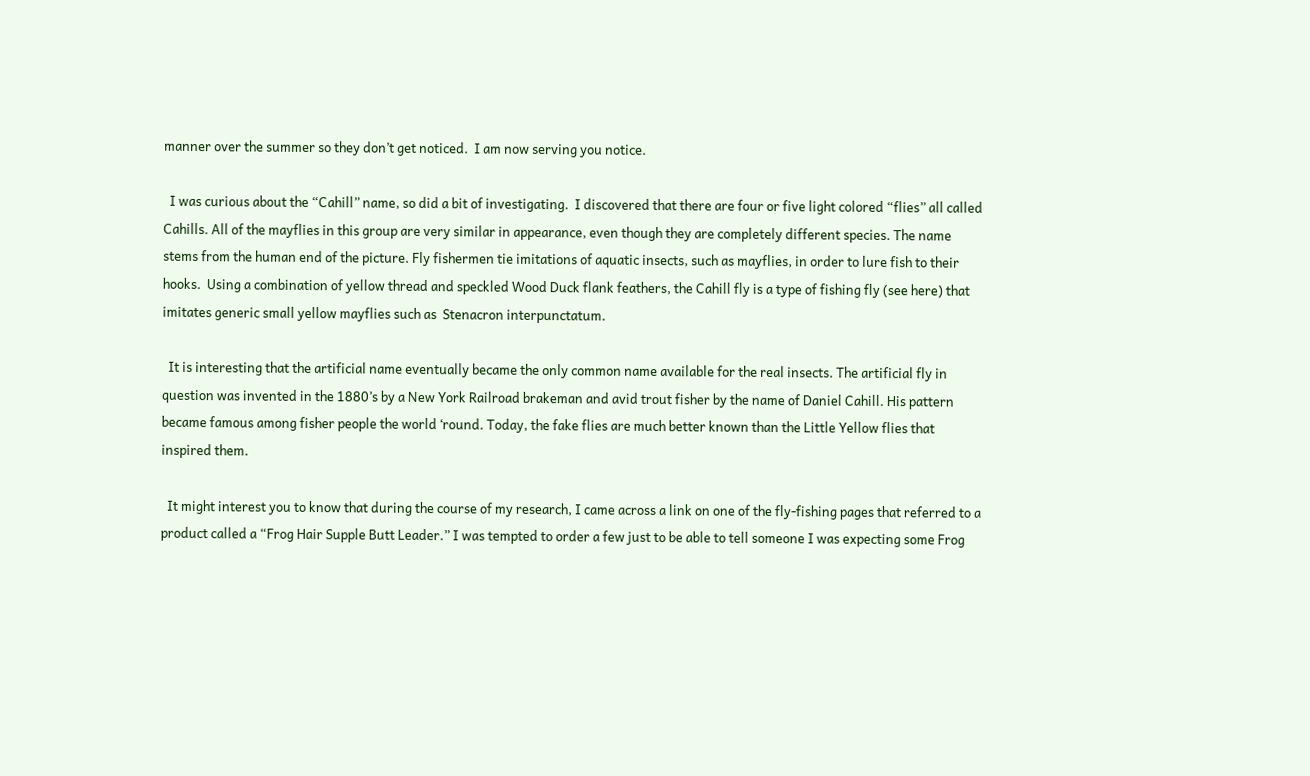manner over the summer so they don’t get noticed.  I am now serving you notice.

  I was curious about the “Cahill” name, so did a bit of investigating.  I discovered that there are four or five light colored “flies” all called Cahills. All of the mayflies in this group are very similar in appearance, even though they are completely different species. The name stems from the human end of the picture. Fly fishermen tie imitations of aquatic insects, such as mayflies, in order to lure fish to their hooks.  Using a combination of yellow thread and speckled Wood Duck flank feathers, the Cahill fly is a type of fishing fly (see here) that imitates generic small yellow mayflies such as  Stenacron interpunctatum.

  It is interesting that the artificial name eventually became the only common name available for the real insects. The artificial fly in question was invented in the 1880’s by a New York Railroad brakeman and avid trout fisher by the name of Daniel Cahill. His pattern became famous among fisher people the world ‘round. Today, the fake flies are much better known than the Little Yellow flies that inspired them.

  It might interest you to know that during the course of my research, I came across a link on one of the fly-fishing pages that referred to a product called a “Frog Hair Supple Butt Leader.” I was tempted to order a few just to be able to tell someone I was expecting some Frog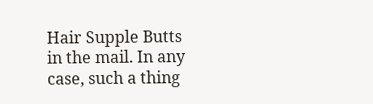Hair Supple Butts in the mail. In any case, such a thing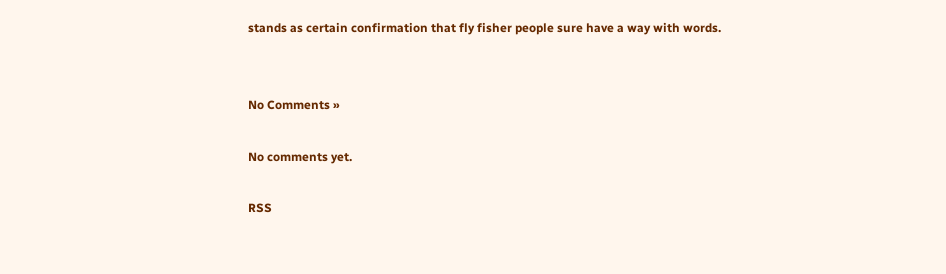stands as certain confirmation that fly fisher people sure have a way with words.


No Comments »

No comments yet.

RSS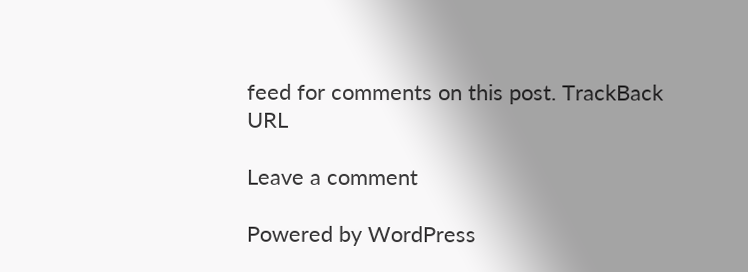feed for comments on this post. TrackBack URL

Leave a comment

Powered by WordPress